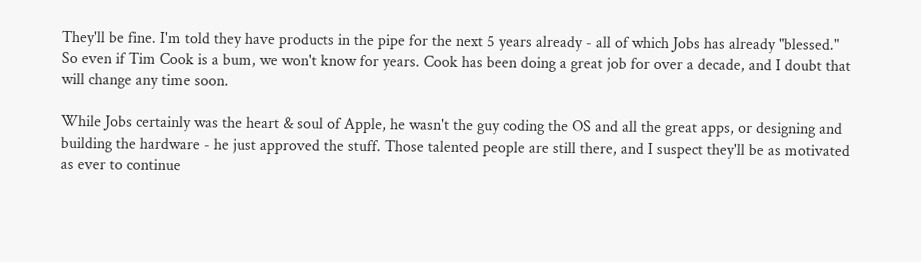They'll be fine. I'm told they have products in the pipe for the next 5 years already - all of which Jobs has already "blessed." So even if Tim Cook is a bum, we won't know for years. Cook has been doing a great job for over a decade, and I doubt that will change any time soon.

While Jobs certainly was the heart & soul of Apple, he wasn't the guy coding the OS and all the great apps, or designing and building the hardware - he just approved the stuff. Those talented people are still there, and I suspect they'll be as motivated as ever to continue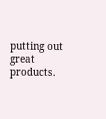putting out great products.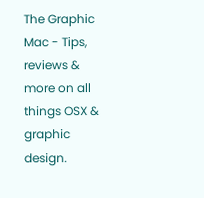The Graphic Mac - Tips, reviews & more on all things OSX & graphic design.